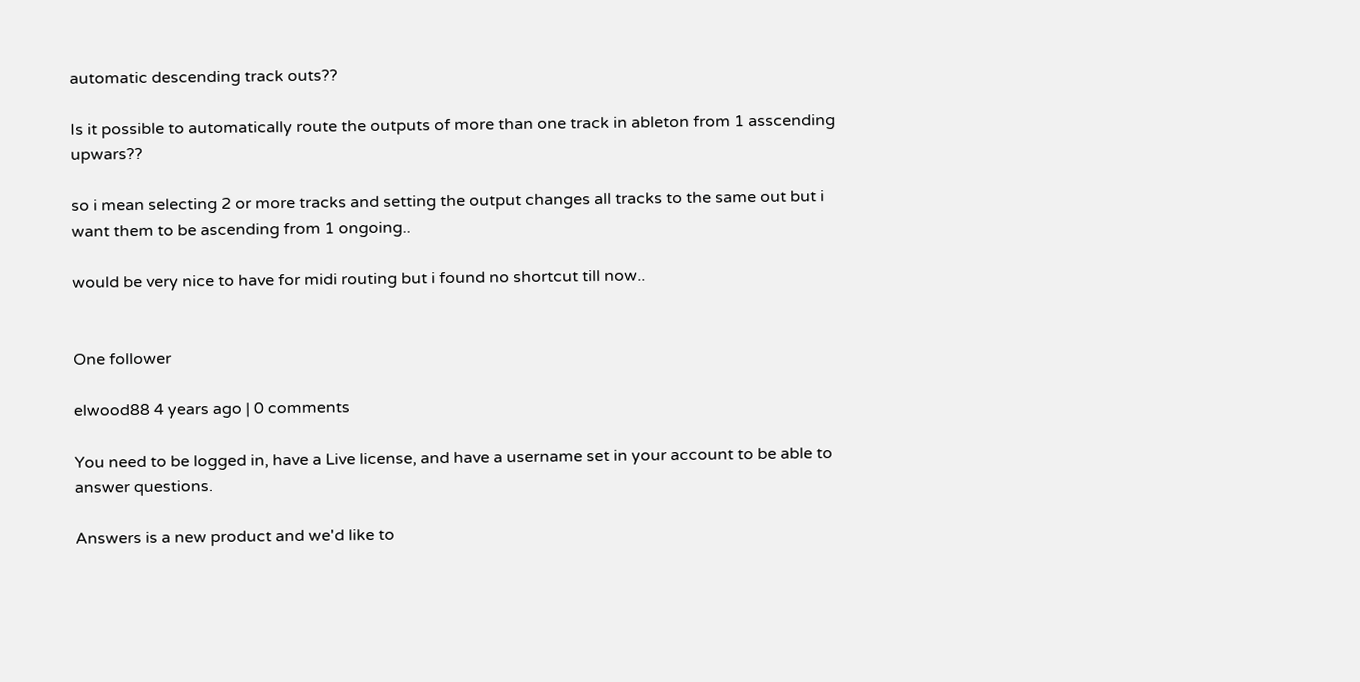automatic descending track outs??

Is it possible to automatically route the outputs of more than one track in ableton from 1 asscending upwars??

so i mean selecting 2 or more tracks and setting the output changes all tracks to the same out but i want them to be ascending from 1 ongoing..

would be very nice to have for midi routing but i found no shortcut till now..


One follower

elwood88 4 years ago | 0 comments

You need to be logged in, have a Live license, and have a username set in your account to be able to answer questions.

Answers is a new product and we'd like to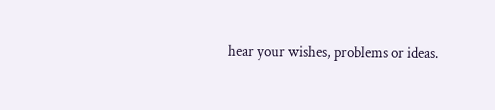hear your wishes, problems or ideas.